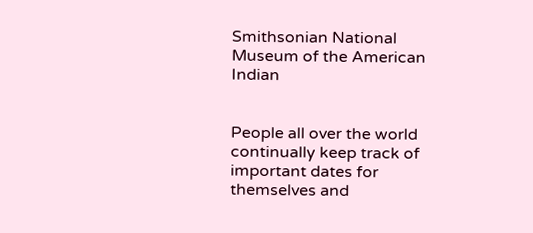Smithsonian National Museum of the American Indian


People all over the world continually keep track of important dates for themselves and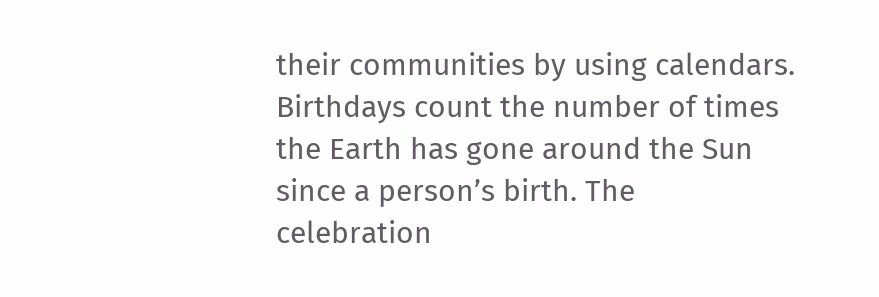their communities by using calendars. Birthdays count the number of times the Earth has gone around the Sun since a person’s birth. The celebration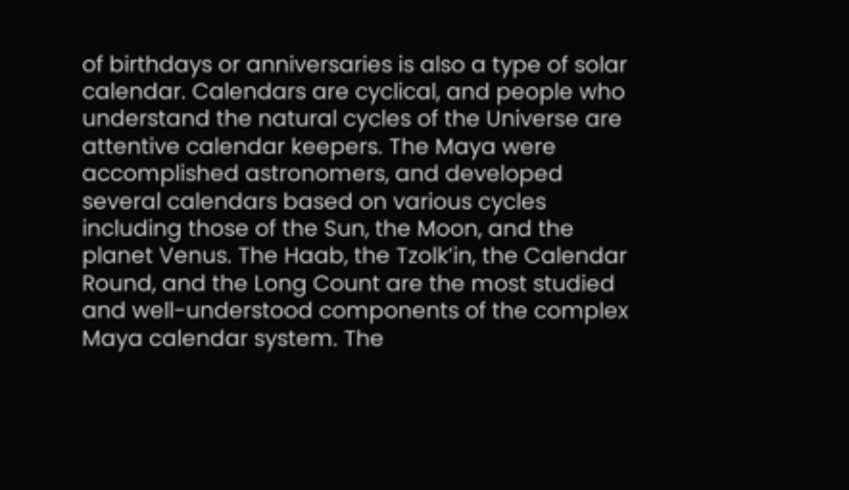of birthdays or anniversaries is also a type of solar calendar. Calendars are cyclical, and people who understand the natural cycles of the Universe are attentive calendar keepers. The Maya were accomplished astronomers, and developed several calendars based on various cycles including those of the Sun, the Moon, and the planet Venus. The Haab, the Tzolk’in, the Calendar Round, and the Long Count are the most studied and well-understood components of the complex Maya calendar system. The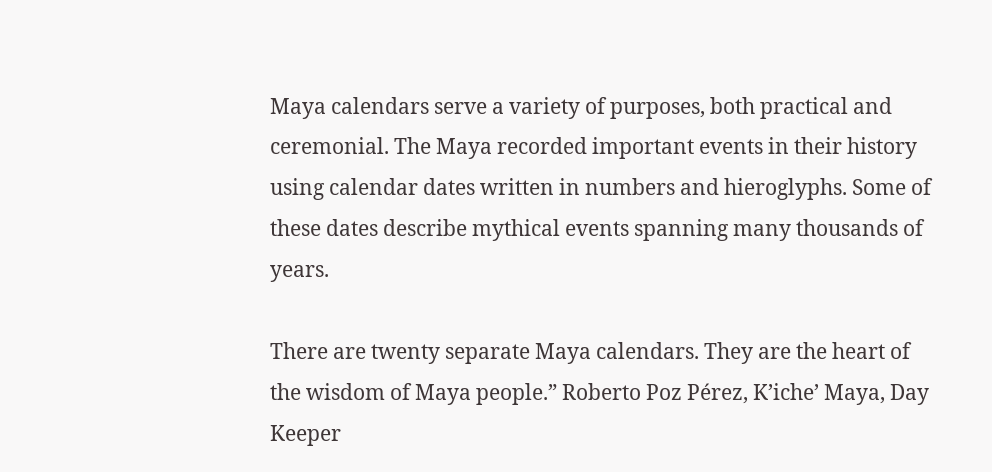Maya calendars serve a variety of purposes, both practical and ceremonial. The Maya recorded important events in their history using calendar dates written in numbers and hieroglyphs. Some of these dates describe mythical events spanning many thousands of years.

There are twenty separate Maya calendars. They are the heart of the wisdom of Maya people.” Roberto Poz Pérez, K’iche’ Maya, Day Keeper